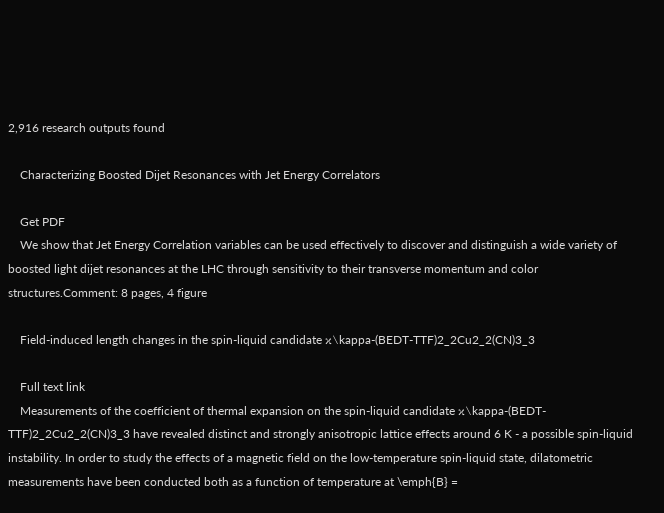2,916 research outputs found

    Characterizing Boosted Dijet Resonances with Jet Energy Correlators

    Get PDF
    We show that Jet Energy Correlation variables can be used effectively to discover and distinguish a wide variety of boosted light dijet resonances at the LHC through sensitivity to their transverse momentum and color structures.Comment: 8 pages, 4 figure

    Field-induced length changes in the spin-liquid candidate κ\kappa-(BEDT-TTF)2_2Cu2_2(CN)3_3

    Full text link
    Measurements of the coefficient of thermal expansion on the spin-liquid candidate κ\kappa-(BEDT-TTF)2_2Cu2_2(CN)3_3 have revealed distinct and strongly anisotropic lattice effects around 6 K - a possible spin-liquid instability. In order to study the effects of a magnetic field on the low-temperature spin-liquid state, dilatometric measurements have been conducted both as a function of temperature at \emph{B} =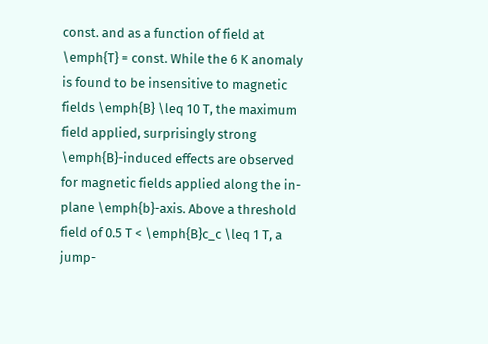const. and as a function of field at \emph{T} = const. While the 6 K anomaly is found to be insensitive to magnetic fields \emph{B} \leq 10 T, the maximum field applied, surprisingly strong \emph{B}-induced effects are observed for magnetic fields applied along the in-plane \emph{b}-axis. Above a threshold field of 0.5 T < \emph{B}c_c \leq 1 T, a jump-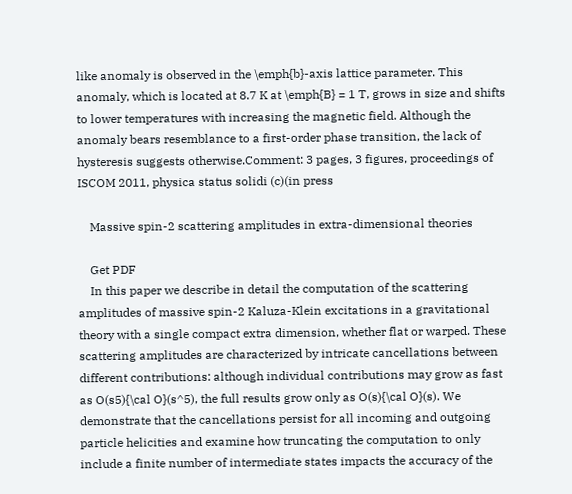like anomaly is observed in the \emph{b}-axis lattice parameter. This anomaly, which is located at 8.7 K at \emph{B} = 1 T, grows in size and shifts to lower temperatures with increasing the magnetic field. Although the anomaly bears resemblance to a first-order phase transition, the lack of hysteresis suggests otherwise.Comment: 3 pages, 3 figures, proceedings of ISCOM 2011, physica status solidi (c)(in press

    Massive spin-2 scattering amplitudes in extra-dimensional theories

    Get PDF
    In this paper we describe in detail the computation of the scattering amplitudes of massive spin-2 Kaluza-Klein excitations in a gravitational theory with a single compact extra dimension, whether flat or warped. These scattering amplitudes are characterized by intricate cancellations between different contributions: although individual contributions may grow as fast as O(s5){\cal O}(s^5), the full results grow only as O(s){\cal O}(s). We demonstrate that the cancellations persist for all incoming and outgoing particle helicities and examine how truncating the computation to only include a finite number of intermediate states impacts the accuracy of the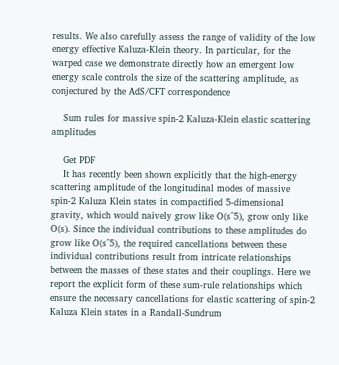results. We also carefully assess the range of validity of the low energy effective Kaluza-Klein theory. In particular, for the warped case we demonstrate directly how an emergent low energy scale controls the size of the scattering amplitude, as conjectured by the AdS/CFT correspondence

    Sum rules for massive spin-2 Kaluza-Klein elastic scattering amplitudes

    Get PDF
    It has recently been shown explicitly that the high-energy scattering amplitude of the longitudinal modes of massive spin-2 Kaluza Klein states in compactified 5-dimensional gravity, which would naively grow like O(s^5), grow only like O(s). Since the individual contributions to these amplitudes do grow like O(s^5), the required cancellations between these individual contributions result from intricate relationships between the masses of these states and their couplings. Here we report the explicit form of these sum-rule relationships which ensure the necessary cancellations for elastic scattering of spin-2 Kaluza Klein states in a Randall-Sundrum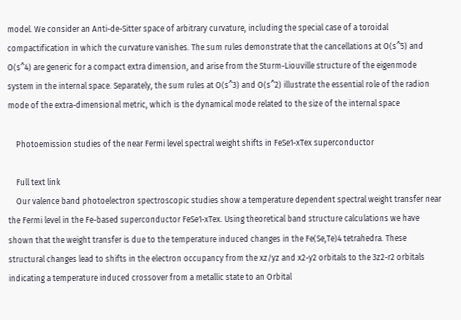model. We consider an Anti-de-Sitter space of arbitrary curvature, including the special case of a toroidal compactification in which the curvature vanishes. The sum rules demonstrate that the cancellations at O(s^5) and O(s^4) are generic for a compact extra dimension, and arise from the Sturm-Liouville structure of the eigenmode system in the internal space. Separately, the sum rules at O(s^3) and O(s^2) illustrate the essential role of the radion mode of the extra-dimensional metric, which is the dynamical mode related to the size of the internal space

    Photoemission studies of the near Fermi level spectral weight shifts in FeSe1-xTex superconductor

    Full text link
    Our valence band photoelectron spectroscopic studies show a temperature dependent spectral weight transfer near the Fermi level in the Fe-based superconductor FeSe1-xTex. Using theoretical band structure calculations we have shown that the weight transfer is due to the temperature induced changes in the Fe(Se,Te)4 tetrahedra. These structural changes lead to shifts in the electron occupancy from the xz/yz and x2-y2 orbitals to the 3z2-r2 orbitals indicating a temperature induced crossover from a metallic state to an Orbital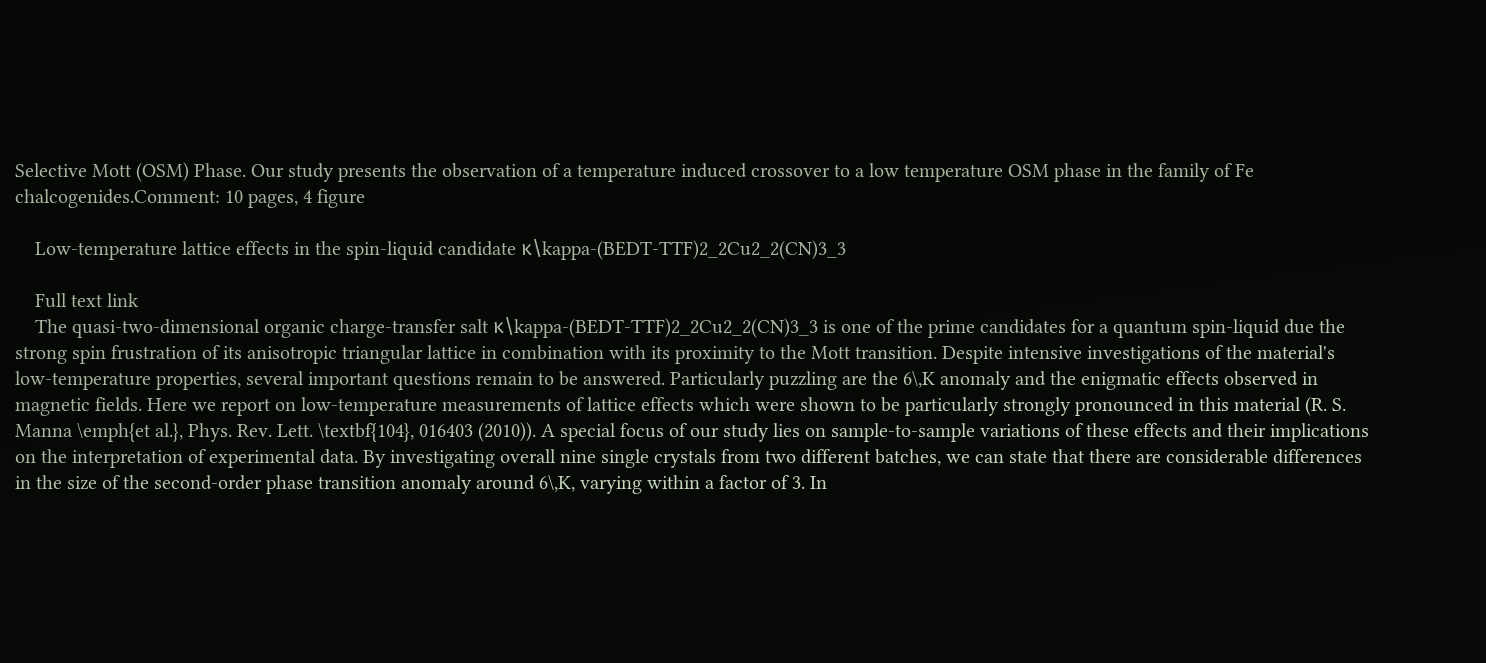Selective Mott (OSM) Phase. Our study presents the observation of a temperature induced crossover to a low temperature OSM phase in the family of Fe chalcogenides.Comment: 10 pages, 4 figure

    Low-temperature lattice effects in the spin-liquid candidate κ\kappa-(BEDT-TTF)2_2Cu2_2(CN)3_3

    Full text link
    The quasi-two-dimensional organic charge-transfer salt κ\kappa-(BEDT-TTF)2_2Cu2_2(CN)3_3 is one of the prime candidates for a quantum spin-liquid due the strong spin frustration of its anisotropic triangular lattice in combination with its proximity to the Mott transition. Despite intensive investigations of the material's low-temperature properties, several important questions remain to be answered. Particularly puzzling are the 6\,K anomaly and the enigmatic effects observed in magnetic fields. Here we report on low-temperature measurements of lattice effects which were shown to be particularly strongly pronounced in this material (R. S. Manna \emph{et al.}, Phys. Rev. Lett. \textbf{104}, 016403 (2010)). A special focus of our study lies on sample-to-sample variations of these effects and their implications on the interpretation of experimental data. By investigating overall nine single crystals from two different batches, we can state that there are considerable differences in the size of the second-order phase transition anomaly around 6\,K, varying within a factor of 3. In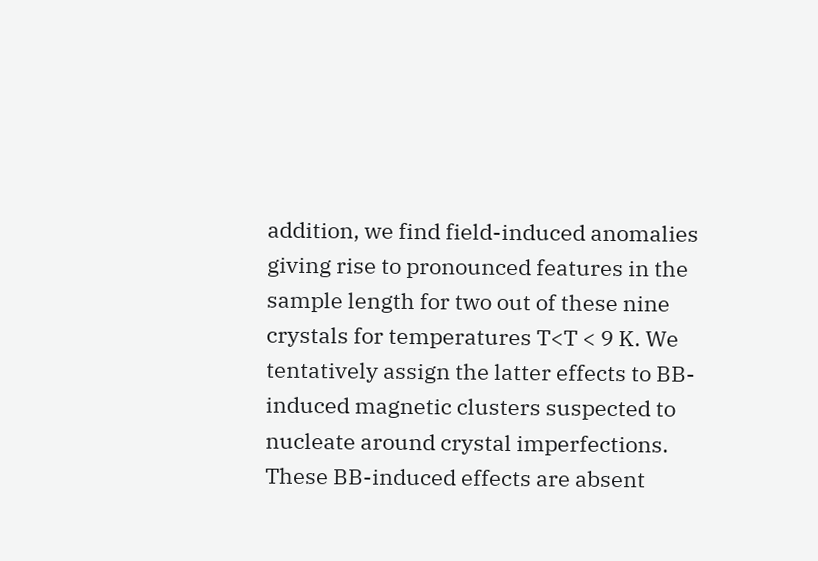addition, we find field-induced anomalies giving rise to pronounced features in the sample length for two out of these nine crystals for temperatures T<T < 9 K. We tentatively assign the latter effects to BB-induced magnetic clusters suspected to nucleate around crystal imperfections. These BB-induced effects are absent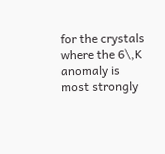for the crystals where the 6\,K anomaly is most strongly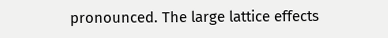pronounced. The large lattice effects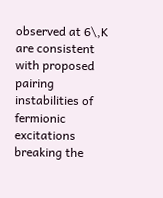observed at 6\,K are consistent with proposed pairing instabilities of fermionic excitations breaking the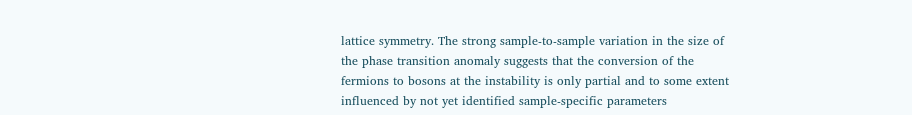lattice symmetry. The strong sample-to-sample variation in the size of the phase transition anomaly suggests that the conversion of the fermions to bosons at the instability is only partial and to some extent influenced by not yet identified sample-specific parameters